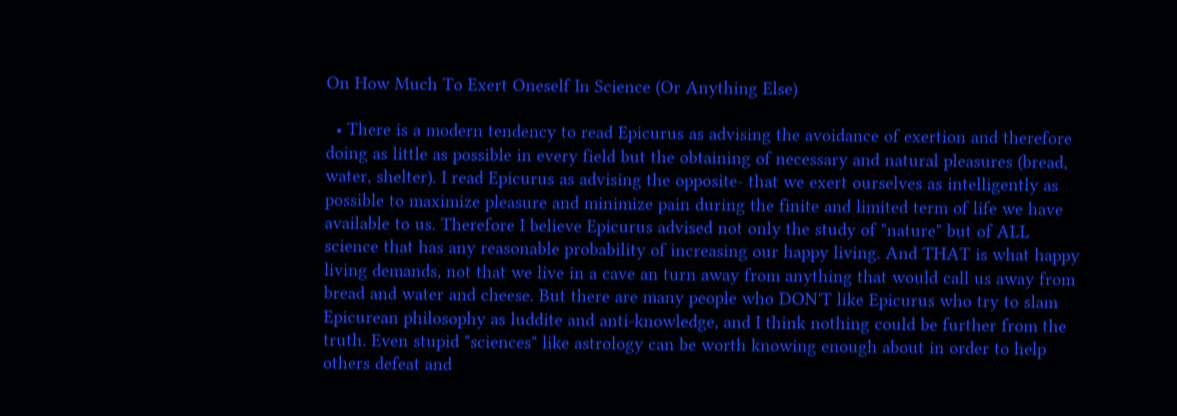On How Much To Exert Oneself In Science (Or Anything Else)

  • There is a modern tendency to read Epicurus as advising the avoidance of exertion and therefore doing as little as possible in every field but the obtaining of necessary and natural pleasures (bread, water, shelter). I read Epicurus as advising the opposite- that we exert ourselves as intelligently as possible to maximize pleasure and minimize pain during the finite and limited term of life we have available to us. Therefore I believe Epicurus advised not only the study of "nature" but of ALL science that has any reasonable probability of increasing our happy living. And THAT is what happy living demands, not that we live in a cave an turn away from anything that would call us away from bread and water and cheese. But there are many people who DON'T like Epicurus who try to slam Epicurean philosophy as luddite and anti-knowledge, and I think nothing could be further from the truth. Even stupid "sciences" like astrology can be worth knowing enough about in order to help others defeat and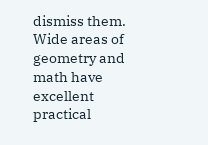dismiss them. Wide areas of geometry and math have excellent practical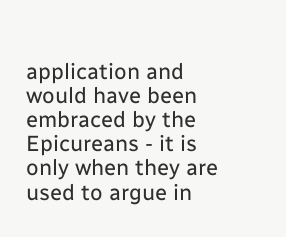application and would have been embraced by the Epicureans - it is only when they are used to argue in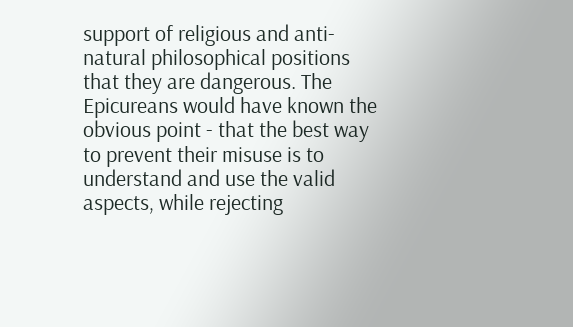support of religious and anti-natural philosophical positions that they are dangerous. The Epicureans would have known the obvious point - that the best way to prevent their misuse is to understand and use the valid aspects, while rejecting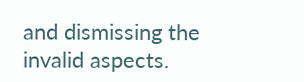and dismissing the invalid aspects.